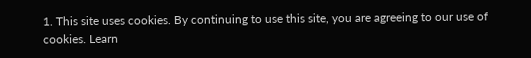1. This site uses cookies. By continuing to use this site, you are agreeing to our use of cookies. Learn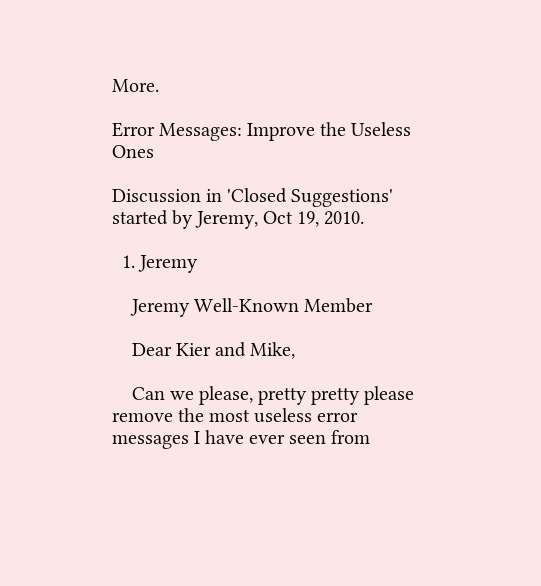More.

Error Messages: Improve the Useless Ones

Discussion in 'Closed Suggestions' started by Jeremy, Oct 19, 2010.

  1. Jeremy

    Jeremy Well-Known Member

    Dear Kier and Mike,

    Can we please, pretty pretty please remove the most useless error messages I have ever seen from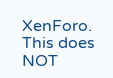XenForo. This does NOT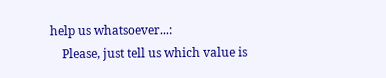help us whatsoever...:
    Please, just tell us which value is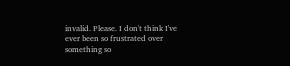invalid. Please. I don't think I've ever been so frustrated over something so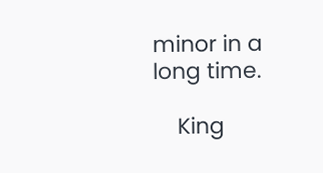minor in a long time.

    King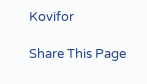Kovifor

Share This Page